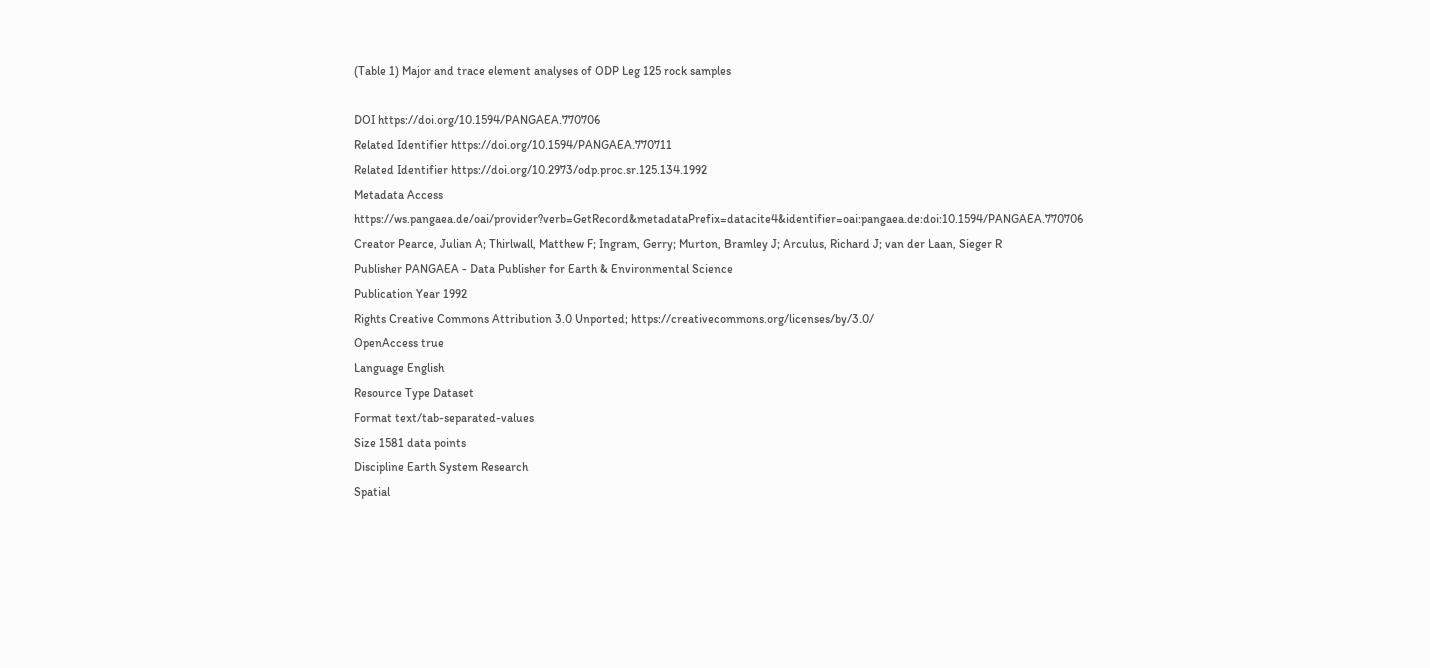(Table 1) Major and trace element analyses of ODP Leg 125 rock samples

DOI https://doi.org/10.1594/PANGAEA.770706
Related Identifier https://doi.org/10.1594/PANGAEA.770711
Related Identifier https://doi.org/10.2973/odp.proc.sr.125.134.1992
Metadata Access https://ws.pangaea.de/oai/provider?verb=GetRecord&metadataPrefix=datacite4&identifier=oai:pangaea.de:doi:10.1594/PANGAEA.770706
Creator Pearce, Julian A; Thirlwall, Matthew F; Ingram, Gerry; Murton, Bramley J; Arculus, Richard J; van der Laan, Sieger R
Publisher PANGAEA - Data Publisher for Earth & Environmental Science
Publication Year 1992
Rights Creative Commons Attribution 3.0 Unported; https://creativecommons.org/licenses/by/3.0/
OpenAccess true
Language English
Resource Type Dataset
Format text/tab-separated-values
Size 1581 data points
Discipline Earth System Research
Spatial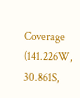Coverage (141.226W, 30.861S,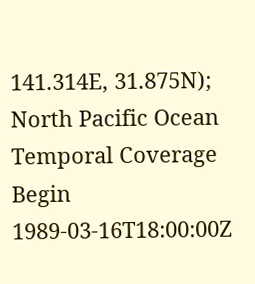141.314E, 31.875N); North Pacific Ocean
Temporal Coverage Begin 1989-03-16T18:00:00Z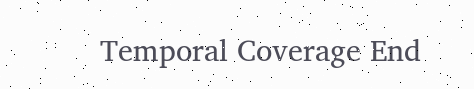Temporal Coverage End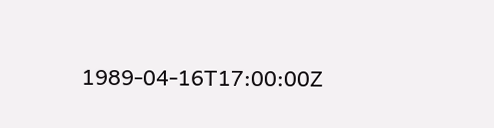1989-04-16T17:00:00Z